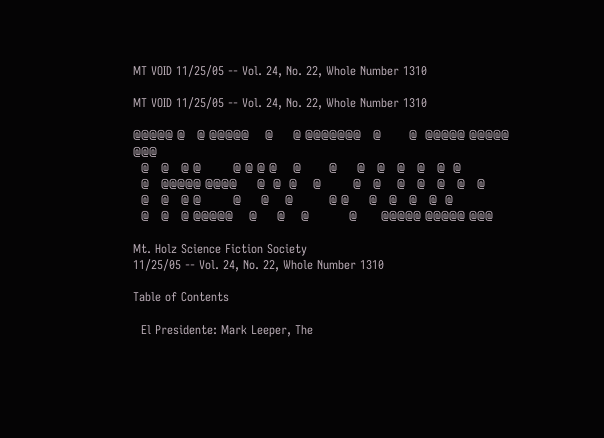MT VOID 11/25/05 -- Vol. 24, No. 22, Whole Number 1310

MT VOID 11/25/05 -- Vol. 24, No. 22, Whole Number 1310

@@@@@ @   @ @@@@@    @     @ @@@@@@@   @       @  @@@@@ @@@@@ @@@
  @   @   @ @        @ @ @ @    @       @     @   @   @   @   @  @
  @   @@@@@ @@@@     @  @  @    @        @   @    @   @   @   @   @
  @   @   @ @        @     @    @         @ @     @   @   @   @  @
  @   @   @ @@@@@    @     @    @          @      @@@@@ @@@@@ @@@

Mt. Holz Science Fiction Society
11/25/05 -- Vol. 24, No. 22, Whole Number 1310

Table of Contents

  El Presidente: Mark Leeper, The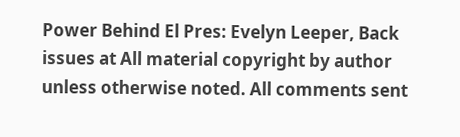Power Behind El Pres: Evelyn Leeper, Back issues at All material copyright by author unless otherwise noted. All comments sent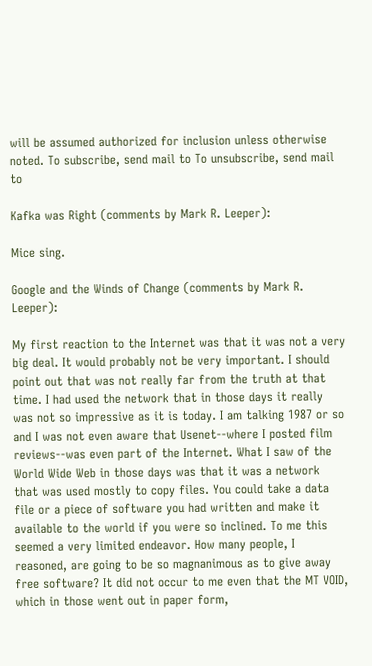will be assumed authorized for inclusion unless otherwise noted. To subscribe, send mail to To unsubscribe, send mail to

Kafka was Right (comments by Mark R. Leeper):

Mice sing.

Google and the Winds of Change (comments by Mark R. Leeper):

My first reaction to the Internet was that it was not a very big deal. It would probably not be very important. I should point out that was not really far from the truth at that time. I had used the network that in those days it really was not so impressive as it is today. I am talking 1987 or so and I was not even aware that Usenet--where I posted film reviews--was even part of the Internet. What I saw of the World Wide Web in those days was that it was a network that was used mostly to copy files. You could take a data file or a piece of software you had written and make it available to the world if you were so inclined. To me this seemed a very limited endeavor. How many people, I reasoned, are going to be so magnanimous as to give away free software? It did not occur to me even that the MT VOID, which in those went out in paper form,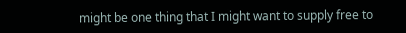might be one thing that I might want to supply free to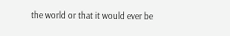the world or that it would ever be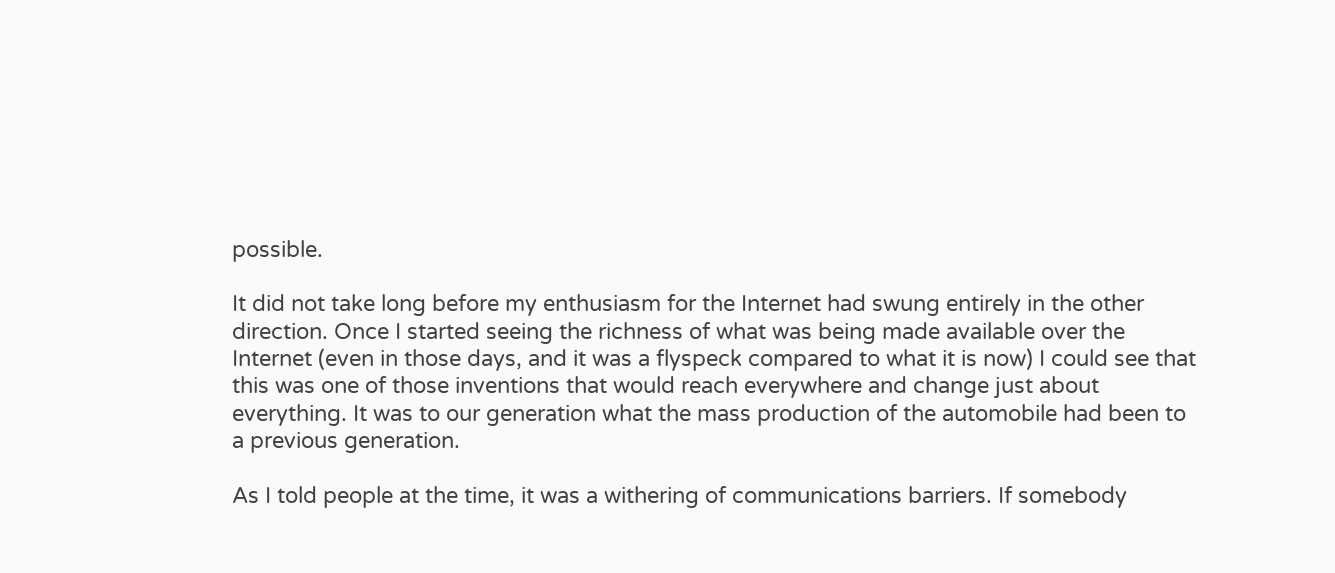possible.

It did not take long before my enthusiasm for the Internet had swung entirely in the other direction. Once I started seeing the richness of what was being made available over the Internet (even in those days, and it was a flyspeck compared to what it is now) I could see that this was one of those inventions that would reach everywhere and change just about everything. It was to our generation what the mass production of the automobile had been to a previous generation.

As I told people at the time, it was a withering of communications barriers. If somebody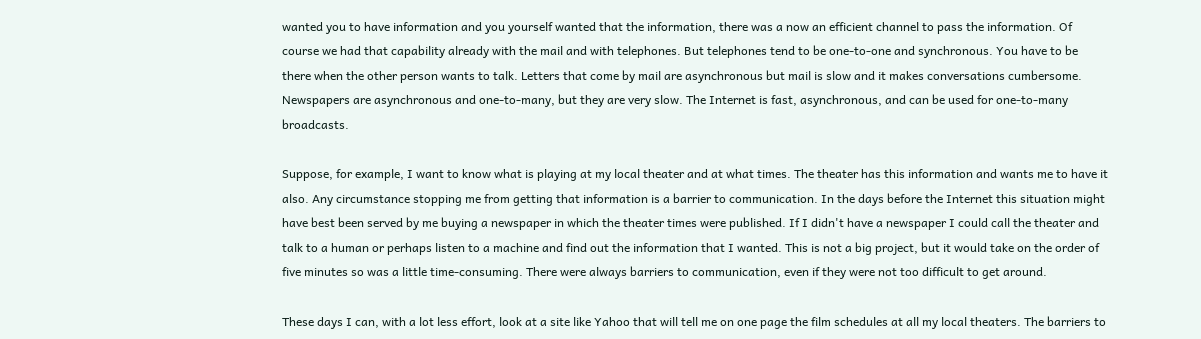wanted you to have information and you yourself wanted that the information, there was a now an efficient channel to pass the information. Of course we had that capability already with the mail and with telephones. But telephones tend to be one-to-one and synchronous. You have to be there when the other person wants to talk. Letters that come by mail are asynchronous but mail is slow and it makes conversations cumbersome. Newspapers are asynchronous and one-to-many, but they are very slow. The Internet is fast, asynchronous, and can be used for one-to-many broadcasts.

Suppose, for example, I want to know what is playing at my local theater and at what times. The theater has this information and wants me to have it also. Any circumstance stopping me from getting that information is a barrier to communication. In the days before the Internet this situation might have best been served by me buying a newspaper in which the theater times were published. If I didn't have a newspaper I could call the theater and talk to a human or perhaps listen to a machine and find out the information that I wanted. This is not a big project, but it would take on the order of five minutes so was a little time-consuming. There were always barriers to communication, even if they were not too difficult to get around.

These days I can, with a lot less effort, look at a site like Yahoo that will tell me on one page the film schedules at all my local theaters. The barriers to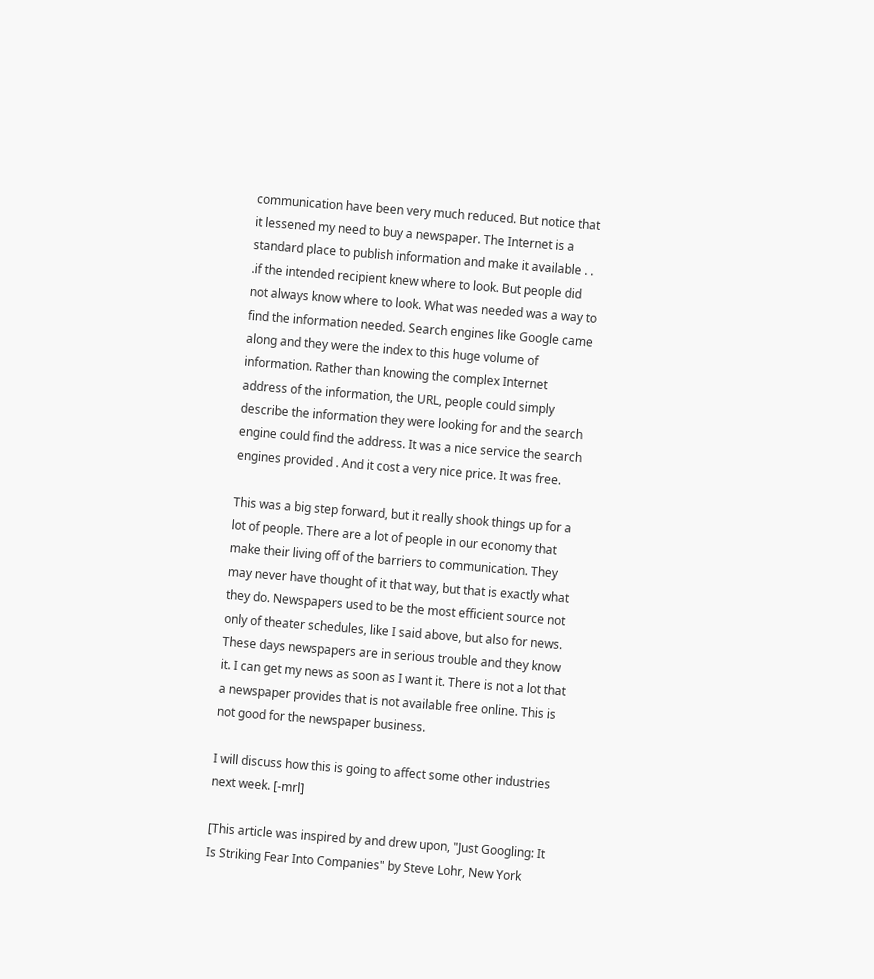communication have been very much reduced. But notice that it lessened my need to buy a newspaper. The Internet is a standard place to publish information and make it available . . .if the intended recipient knew where to look. But people did not always know where to look. What was needed was a way to find the information needed. Search engines like Google came along and they were the index to this huge volume of information. Rather than knowing the complex Internet address of the information, the URL, people could simply describe the information they were looking for and the search engine could find the address. It was a nice service the search engines provided . And it cost a very nice price. It was free.

This was a big step forward, but it really shook things up for a lot of people. There are a lot of people in our economy that make their living off of the barriers to communication. They may never have thought of it that way, but that is exactly what they do. Newspapers used to be the most efficient source not only of theater schedules, like I said above, but also for news. These days newspapers are in serious trouble and they know it. I can get my news as soon as I want it. There is not a lot that a newspaper provides that is not available free online. This is not good for the newspaper business.

I will discuss how this is going to affect some other industries next week. [-mrl]

[This article was inspired by and drew upon, "Just Googling: It Is Striking Fear Into Companies" by Steve Lohr, New York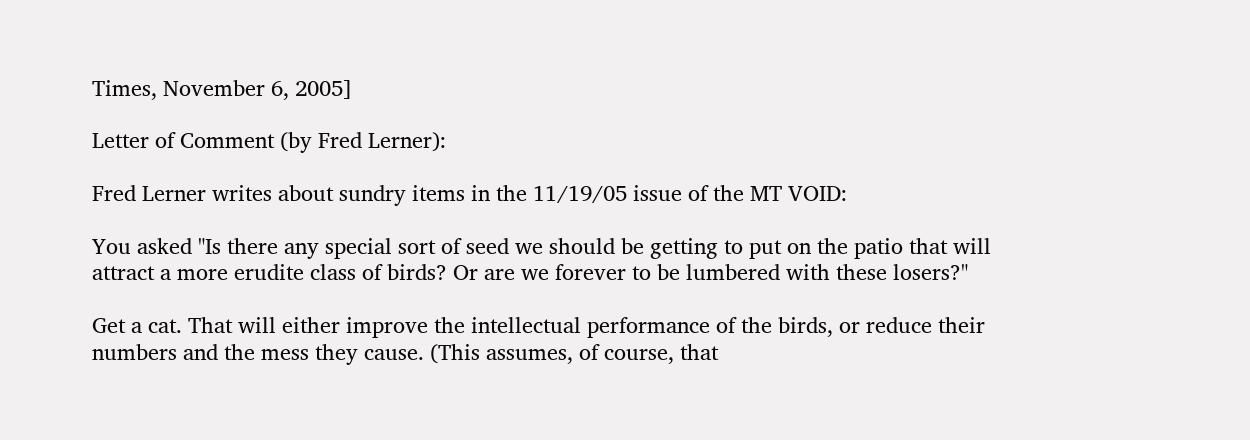Times, November 6, 2005]

Letter of Comment (by Fred Lerner):

Fred Lerner writes about sundry items in the 11/19/05 issue of the MT VOID:

You asked "Is there any special sort of seed we should be getting to put on the patio that will attract a more erudite class of birds? Or are we forever to be lumbered with these losers?"

Get a cat. That will either improve the intellectual performance of the birds, or reduce their numbers and the mess they cause. (This assumes, of course, that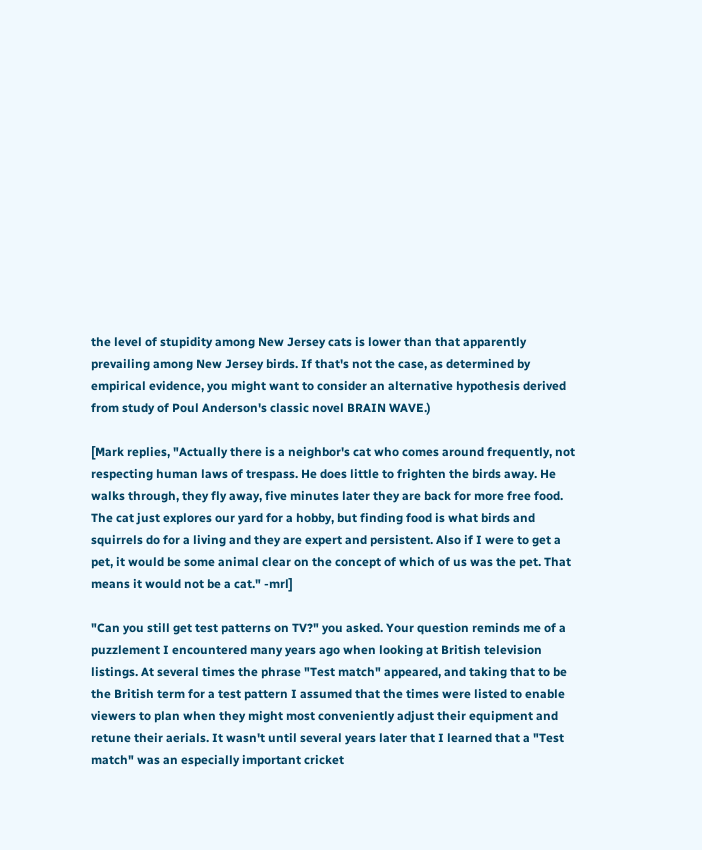the level of stupidity among New Jersey cats is lower than that apparently prevailing among New Jersey birds. If that's not the case, as determined by empirical evidence, you might want to consider an alternative hypothesis derived from study of Poul Anderson's classic novel BRAIN WAVE.)

[Mark replies, "Actually there is a neighbor's cat who comes around frequently, not respecting human laws of trespass. He does little to frighten the birds away. He walks through, they fly away, five minutes later they are back for more free food. The cat just explores our yard for a hobby, but finding food is what birds and squirrels do for a living and they are expert and persistent. Also if I were to get a pet, it would be some animal clear on the concept of which of us was the pet. That means it would not be a cat." -mrl]

"Can you still get test patterns on TV?" you asked. Your question reminds me of a puzzlement I encountered many years ago when looking at British television listings. At several times the phrase "Test match" appeared, and taking that to be the British term for a test pattern I assumed that the times were listed to enable viewers to plan when they might most conveniently adjust their equipment and retune their aerials. It wasn't until several years later that I learned that a "Test match" was an especially important cricket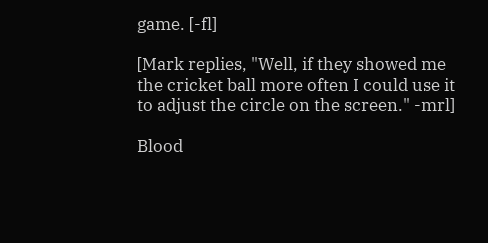game. [-fl]

[Mark replies, "Well, if they showed me the cricket ball more often I could use it to adjust the circle on the screen." -mrl]

Blood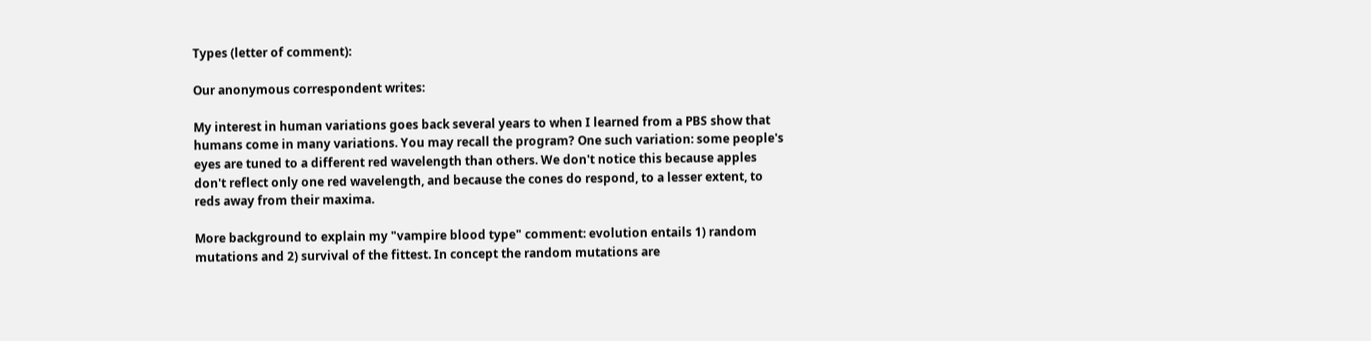Types (letter of comment):

Our anonymous correspondent writes:

My interest in human variations goes back several years to when I learned from a PBS show that humans come in many variations. You may recall the program? One such variation: some people's eyes are tuned to a different red wavelength than others. We don't notice this because apples don't reflect only one red wavelength, and because the cones do respond, to a lesser extent, to reds away from their maxima.

More background to explain my "vampire blood type" comment: evolution entails 1) random mutations and 2) survival of the fittest. In concept the random mutations are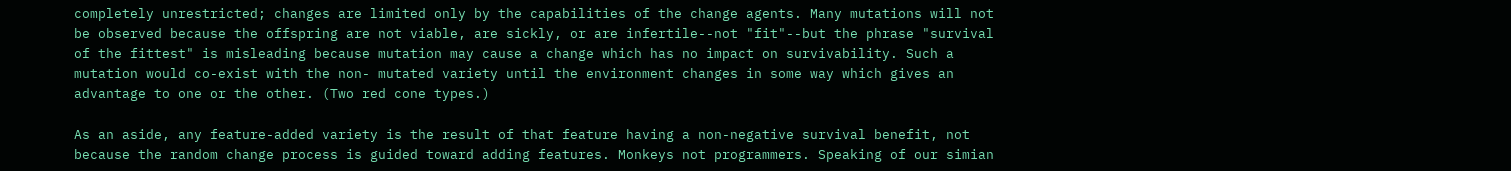completely unrestricted; changes are limited only by the capabilities of the change agents. Many mutations will not be observed because the offspring are not viable, are sickly, or are infertile--not "fit"--but the phrase "survival of the fittest" is misleading because mutation may cause a change which has no impact on survivability. Such a mutation would co-exist with the non- mutated variety until the environment changes in some way which gives an advantage to one or the other. (Two red cone types.)

As an aside, any feature-added variety is the result of that feature having a non-negative survival benefit, not because the random change process is guided toward adding features. Monkeys not programmers. Speaking of our simian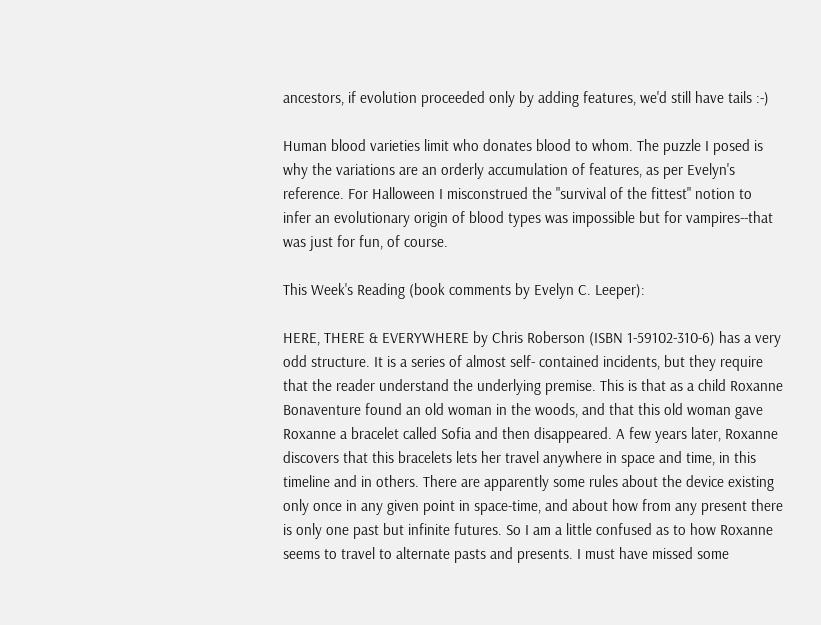ancestors, if evolution proceeded only by adding features, we'd still have tails :-)

Human blood varieties limit who donates blood to whom. The puzzle I posed is why the variations are an orderly accumulation of features, as per Evelyn's reference. For Halloween I misconstrued the "survival of the fittest" notion to infer an evolutionary origin of blood types was impossible but for vampires--that was just for fun, of course.

This Week's Reading (book comments by Evelyn C. Leeper):

HERE, THERE & EVERYWHERE by Chris Roberson (ISBN 1-59102-310-6) has a very odd structure. It is a series of almost self- contained incidents, but they require that the reader understand the underlying premise. This is that as a child Roxanne Bonaventure found an old woman in the woods, and that this old woman gave Roxanne a bracelet called Sofia and then disappeared. A few years later, Roxanne discovers that this bracelets lets her travel anywhere in space and time, in this timeline and in others. There are apparently some rules about the device existing only once in any given point in space-time, and about how from any present there is only one past but infinite futures. So I am a little confused as to how Roxanne seems to travel to alternate pasts and presents. I must have missed some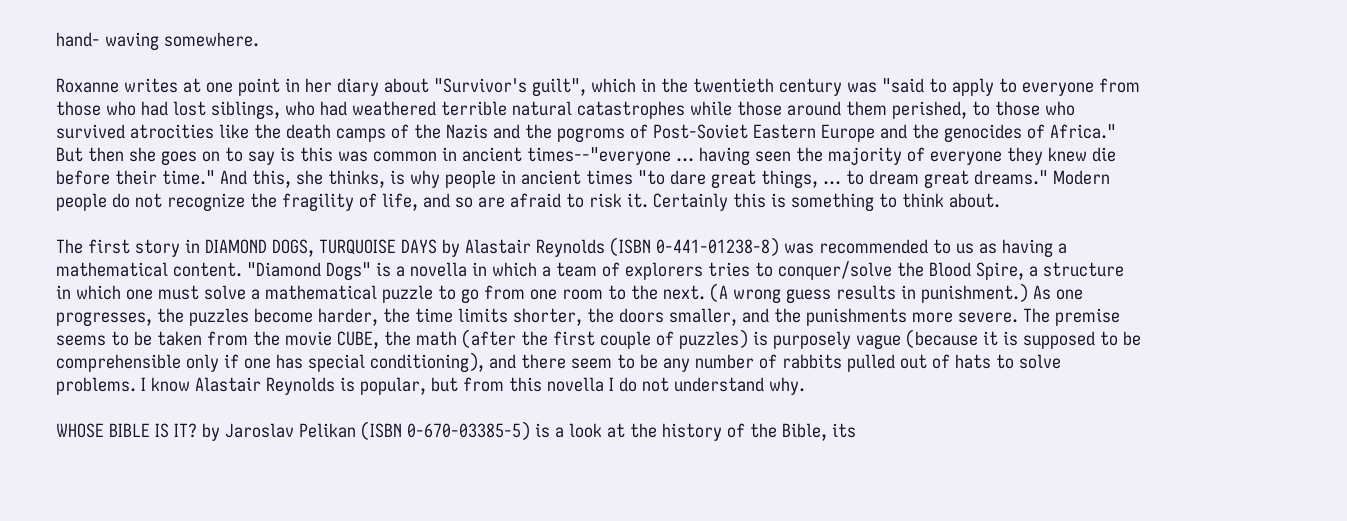hand- waving somewhere.

Roxanne writes at one point in her diary about "Survivor's guilt", which in the twentieth century was "said to apply to everyone from those who had lost siblings, who had weathered terrible natural catastrophes while those around them perished, to those who survived atrocities like the death camps of the Nazis and the pogroms of Post-Soviet Eastern Europe and the genocides of Africa." But then she goes on to say is this was common in ancient times--"everyone ... having seen the majority of everyone they knew die before their time." And this, she thinks, is why people in ancient times "to dare great things, ... to dream great dreams." Modern people do not recognize the fragility of life, and so are afraid to risk it. Certainly this is something to think about.

The first story in DIAMOND DOGS, TURQUOISE DAYS by Alastair Reynolds (ISBN 0-441-01238-8) was recommended to us as having a mathematical content. "Diamond Dogs" is a novella in which a team of explorers tries to conquer/solve the Blood Spire, a structure in which one must solve a mathematical puzzle to go from one room to the next. (A wrong guess results in punishment.) As one progresses, the puzzles become harder, the time limits shorter, the doors smaller, and the punishments more severe. The premise seems to be taken from the movie CUBE, the math (after the first couple of puzzles) is purposely vague (because it is supposed to be comprehensible only if one has special conditioning), and there seem to be any number of rabbits pulled out of hats to solve problems. I know Alastair Reynolds is popular, but from this novella I do not understand why.

WHOSE BIBLE IS IT? by Jaroslav Pelikan (ISBN 0-670-03385-5) is a look at the history of the Bible, its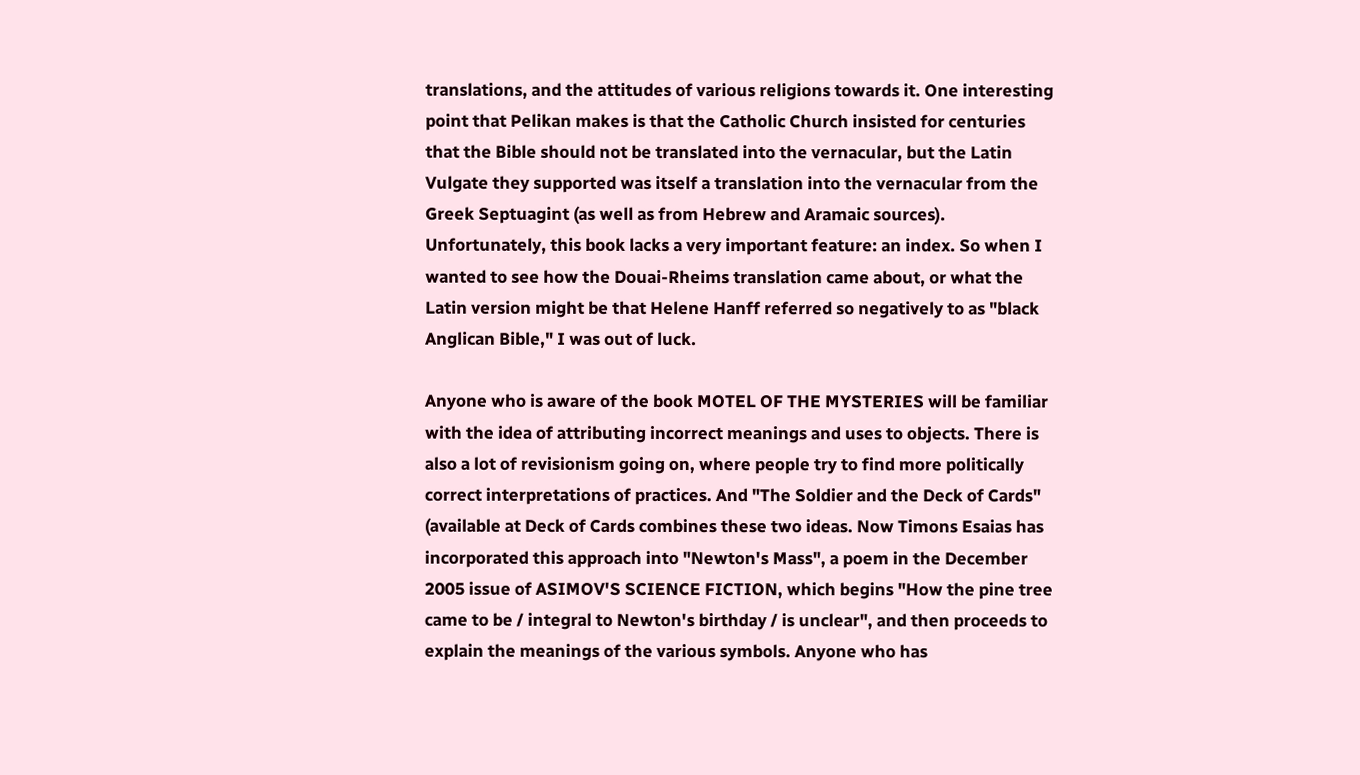translations, and the attitudes of various religions towards it. One interesting point that Pelikan makes is that the Catholic Church insisted for centuries that the Bible should not be translated into the vernacular, but the Latin Vulgate they supported was itself a translation into the vernacular from the Greek Septuagint (as well as from Hebrew and Aramaic sources). Unfortunately, this book lacks a very important feature: an index. So when I wanted to see how the Douai-Rheims translation came about, or what the Latin version might be that Helene Hanff referred so negatively to as "black Anglican Bible," I was out of luck.

Anyone who is aware of the book MOTEL OF THE MYSTERIES will be familiar with the idea of attributing incorrect meanings and uses to objects. There is also a lot of revisionism going on, where people try to find more politically correct interpretations of practices. And "The Soldier and the Deck of Cards" (available at Deck of Cards combines these two ideas. Now Timons Esaias has incorporated this approach into "Newton's Mass", a poem in the December 2005 issue of ASIMOV'S SCIENCE FICTION, which begins "How the pine tree came to be / integral to Newton's birthday / is unclear", and then proceeds to explain the meanings of the various symbols. Anyone who has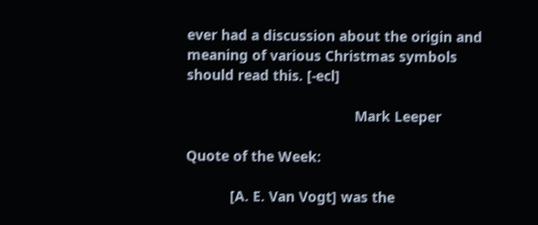ever had a discussion about the origin and meaning of various Christmas symbols should read this. [-ecl]

                                          Mark Leeper

Quote of the Week:

           [A. E. Van Vogt] was the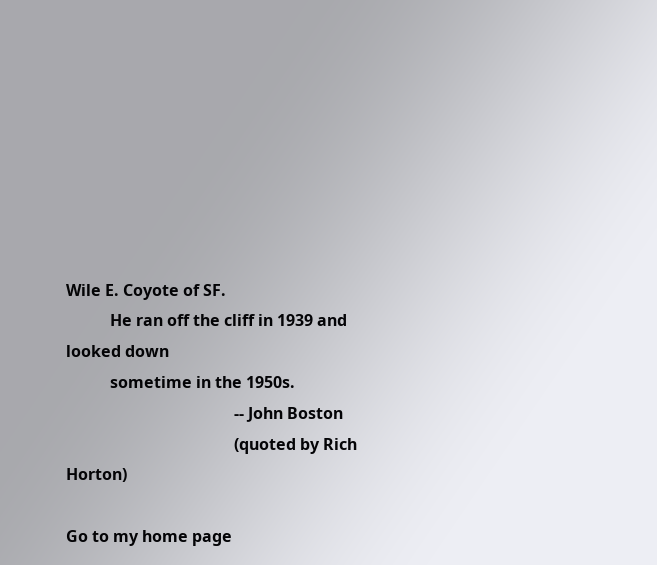Wile E. Coyote of SF.
           He ran off the cliff in 1939 and looked down
           sometime in the 1950s.
                                          -- John Boston
                                          (quoted by Rich Horton)

Go to my home page